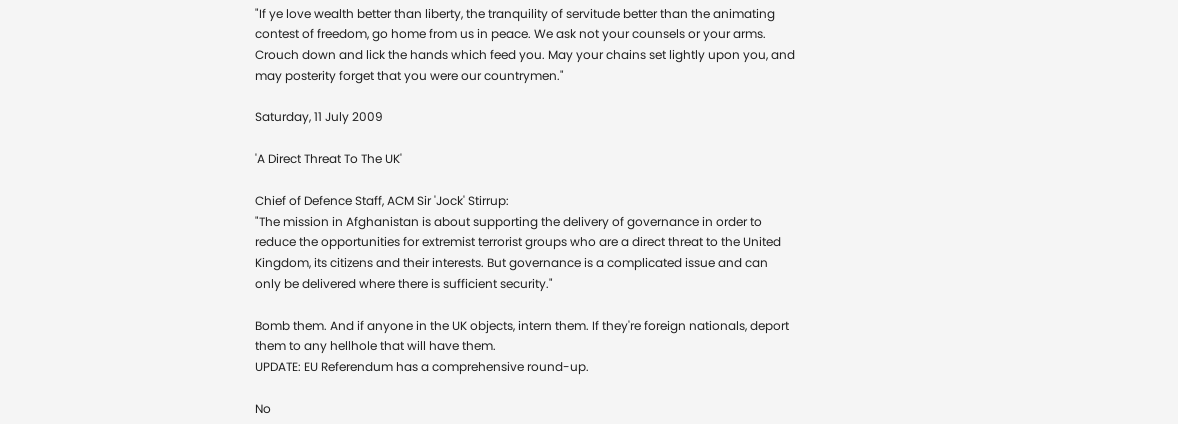"If ye love wealth better than liberty, the tranquility of servitude better than the animating contest of freedom, go home from us in peace. We ask not your counsels or your arms. Crouch down and lick the hands which feed you. May your chains set lightly upon you, and may posterity forget that you were our countrymen."

Saturday, 11 July 2009

'A Direct Threat To The UK'

Chief of Defence Staff, ACM Sir 'Jock' Stirrup:
"The mission in Afghanistan is about supporting the delivery of governance in order to reduce the opportunities for extremist terrorist groups who are a direct threat to the United Kingdom, its citizens and their interests. But governance is a complicated issue and can only be delivered where there is sufficient security."

Bomb them. And if anyone in the UK objects, intern them. If they're foreign nationals, deport them to any hellhole that will have them.
UPDATE: EU Referendum has a comprehensive round-up.

No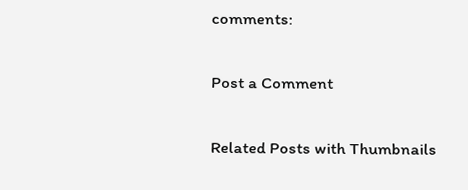comments:

Post a Comment

Related Posts with Thumbnails